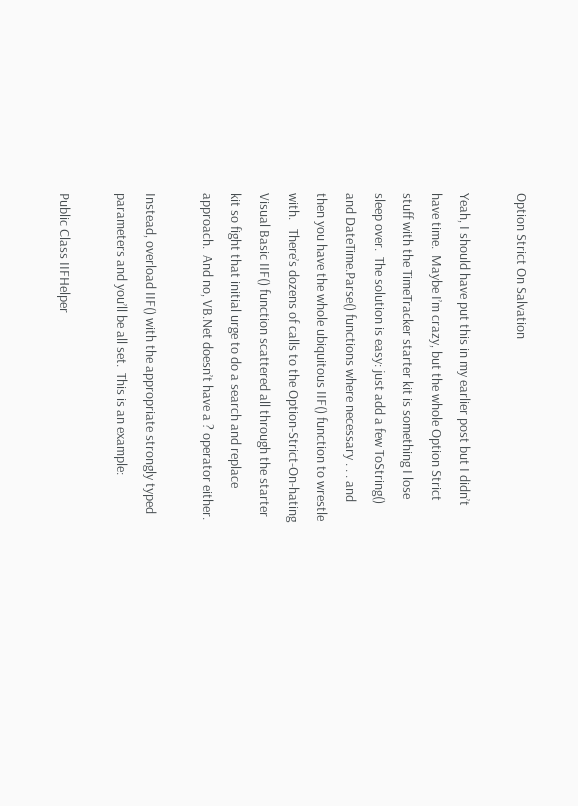Option Strict On Salvation

Yeah, I should have put this in my earlier post but I didn’t have time.  Maybe I’m crazy, but the whole Option Strict stuff with the TimeTracker starter kit is something I lose sleep over.  The solution is easy: just add a few ToString() and DateTime.Parse() functions where necessary . . . and then you have the whole ubiquitous IIF() function to wrestle with.   There’s dozens of calls to the Option-Strict-On-hating Visual Basic IIF() function scattered all through the starter kit so fight that initial urge to do a search and replace approach.  And no, VB.Net doesn’t have a ? operator either.

Instead, overload IIF() with the appropriate strongly typed parameters and you’ll be all set.  This is an example:

Public Class IIFHelper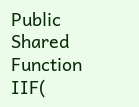Public Shared Function IIF(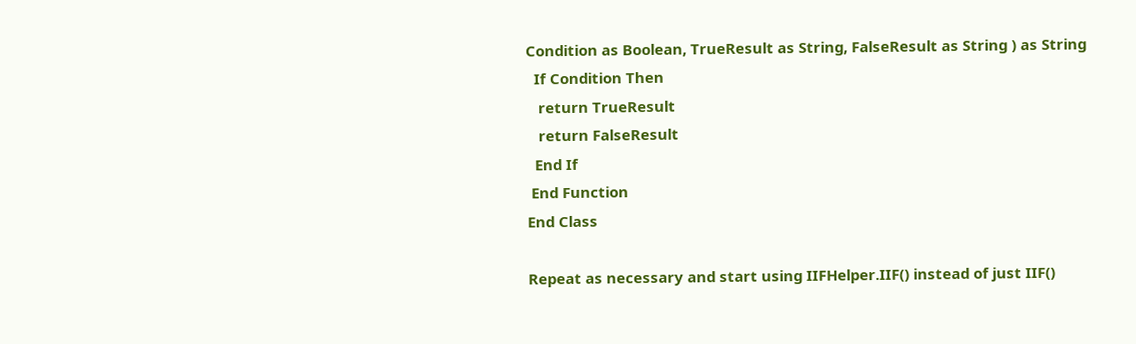Condition as Boolean, TrueResult as String, FalseResult as String ) as String
  If Condition Then
   return TrueResult
   return FalseResult
  End If
 End Function
End Class

Repeat as necessary and start using IIFHelper.IIF() instead of just IIF()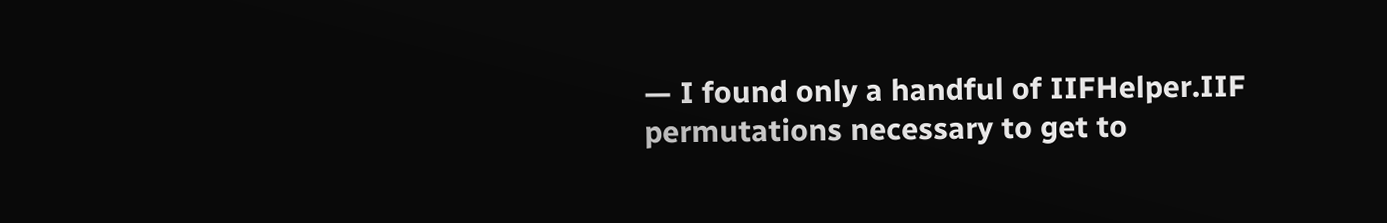— I found only a handful of IIFHelper.IIF permutations necessary to get to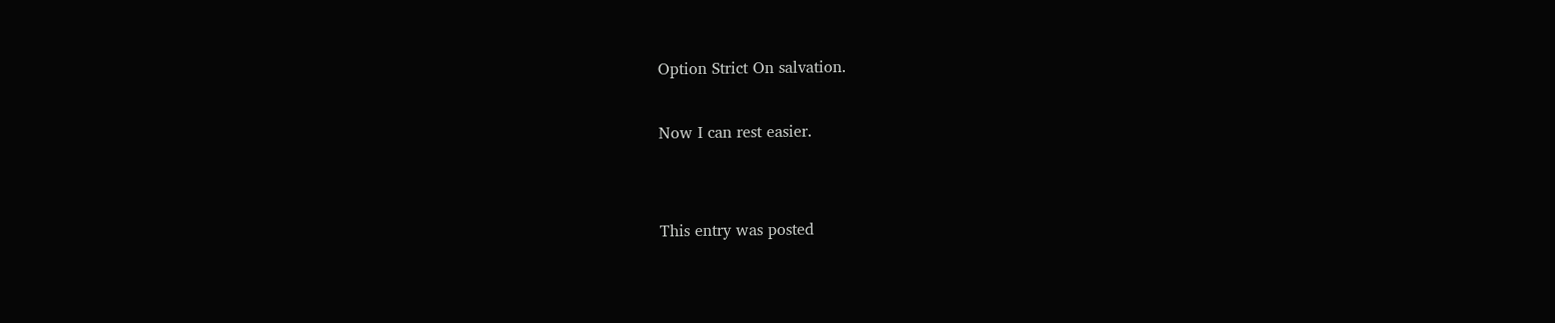Option Strict On salvation.

Now I can rest easier.


This entry was posted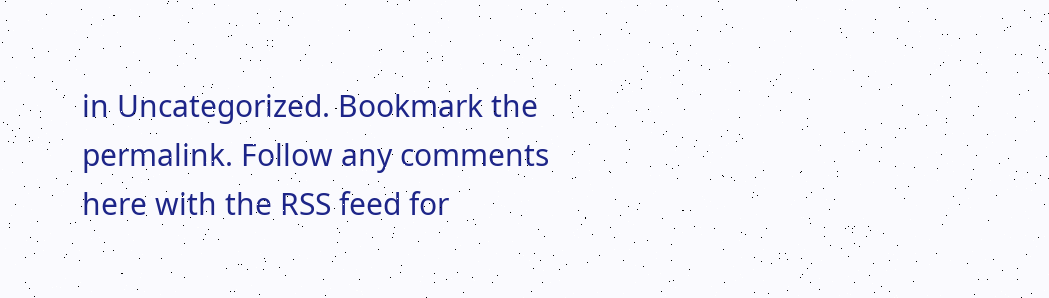in Uncategorized. Bookmark the permalink. Follow any comments here with the RSS feed for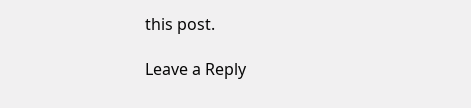this post.

Leave a Reply